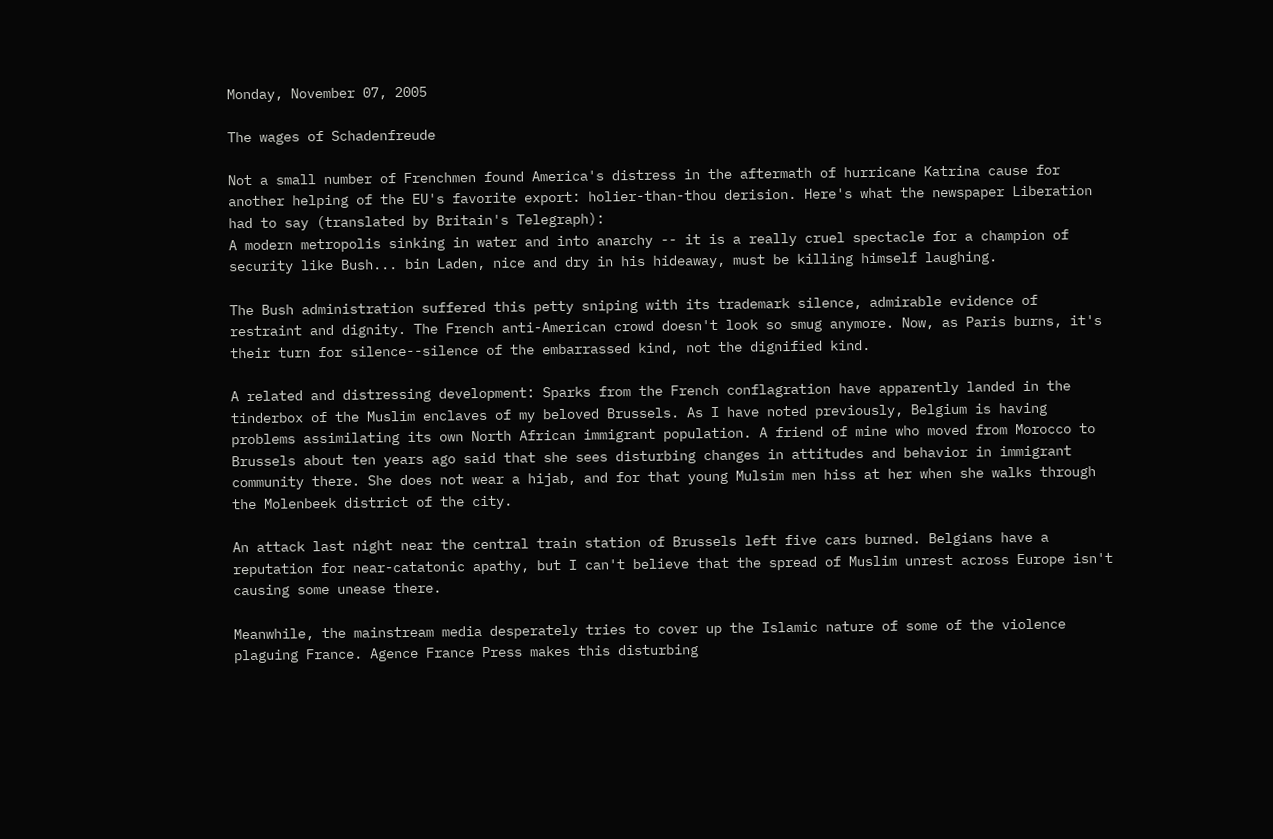Monday, November 07, 2005

The wages of Schadenfreude

Not a small number of Frenchmen found America's distress in the aftermath of hurricane Katrina cause for another helping of the EU's favorite export: holier-than-thou derision. Here's what the newspaper Liberation had to say (translated by Britain's Telegraph):
A modern metropolis sinking in water and into anarchy -- it is a really cruel spectacle for a champion of security like Bush... bin Laden, nice and dry in his hideaway, must be killing himself laughing.

The Bush administration suffered this petty sniping with its trademark silence, admirable evidence of restraint and dignity. The French anti-American crowd doesn't look so smug anymore. Now, as Paris burns, it's their turn for silence--silence of the embarrassed kind, not the dignified kind.

A related and distressing development: Sparks from the French conflagration have apparently landed in the tinderbox of the Muslim enclaves of my beloved Brussels. As I have noted previously, Belgium is having problems assimilating its own North African immigrant population. A friend of mine who moved from Morocco to Brussels about ten years ago said that she sees disturbing changes in attitudes and behavior in immigrant community there. She does not wear a hijab, and for that young Mulsim men hiss at her when she walks through the Molenbeek district of the city.

An attack last night near the central train station of Brussels left five cars burned. Belgians have a reputation for near-catatonic apathy, but I can't believe that the spread of Muslim unrest across Europe isn't causing some unease there.

Meanwhile, the mainstream media desperately tries to cover up the Islamic nature of some of the violence plaguing France. Agence France Press makes this disturbing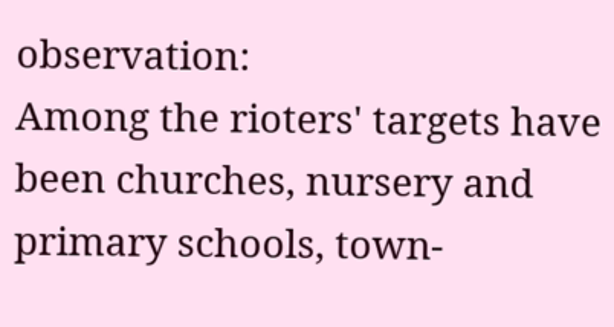observation:
Among the rioters' targets have been churches, nursery and primary schools, town-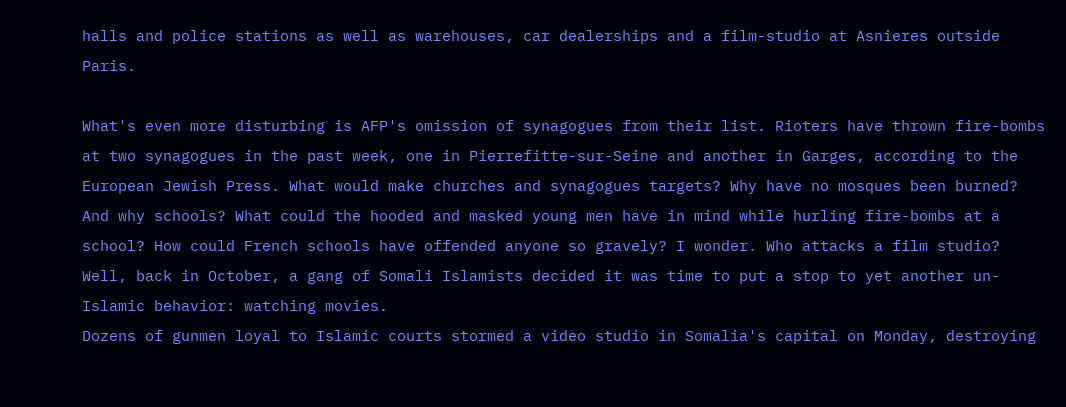halls and police stations as well as warehouses, car dealerships and a film-studio at Asnieres outside Paris.

What's even more disturbing is AFP's omission of synagogues from their list. Rioters have thrown fire-bombs at two synagogues in the past week, one in Pierrefitte-sur-Seine and another in Garges, according to the European Jewish Press. What would make churches and synagogues targets? Why have no mosques been burned? And why schools? What could the hooded and masked young men have in mind while hurling fire-bombs at a school? How could French schools have offended anyone so gravely? I wonder. Who attacks a film studio? Well, back in October, a gang of Somali Islamists decided it was time to put a stop to yet another un-Islamic behavior: watching movies.
Dozens of gunmen loyal to Islamic courts stormed a video studio in Somalia's capital on Monday, destroying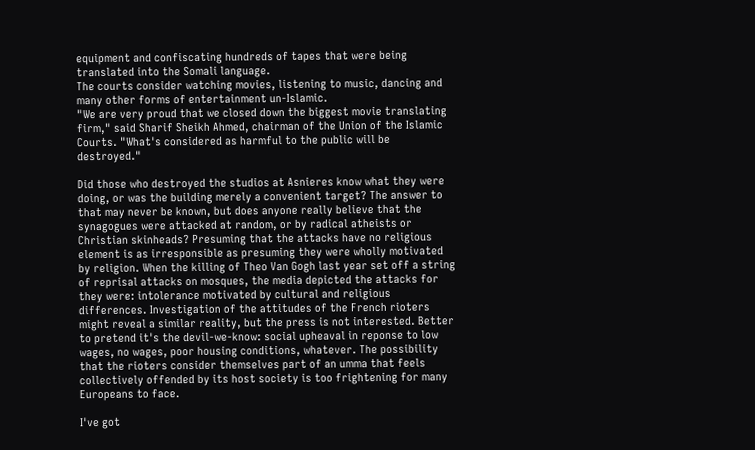equipment and confiscating hundreds of tapes that were being translated into the Somali language.
The courts consider watching movies, listening to music, dancing and many other forms of entertainment un-Islamic.
"We are very proud that we closed down the biggest movie translating firm," said Sharif Sheikh Ahmed, chairman of the Union of the Islamic Courts. "What's considered as harmful to the public will be destroyed."

Did those who destroyed the studios at Asnieres know what they were doing, or was the building merely a convenient target? The answer to that may never be known, but does anyone really believe that the synagogues were attacked at random, or by radical atheists or Christian skinheads? Presuming that the attacks have no religious element is as irresponsible as presuming they were wholly motivated by religion. When the killing of Theo Van Gogh last year set off a string of reprisal attacks on mosques, the media depicted the attacks for they were: intolerance motivated by cultural and religious differences. Investigation of the attitudes of the French rioters might reveal a similar reality, but the press is not interested. Better to pretend it's the devil-we-know: social upheaval in reponse to low wages, no wages, poor housing conditions, whatever. The possibility that the rioters consider themselves part of an umma that feels collectively offended by its host society is too frightening for many Europeans to face.

I've got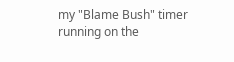my "Blame Bush" timer running on the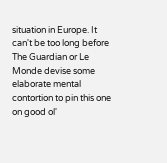situation in Europe. It can't be too long before The Guardian or Le Monde devise some elaborate mental contortion to pin this one on good ol'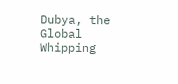Dubya, the Global Whipping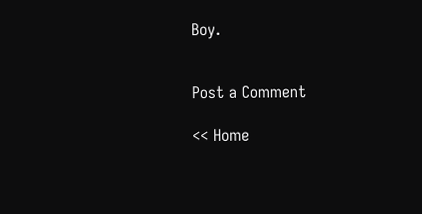Boy.


Post a Comment

<< Home